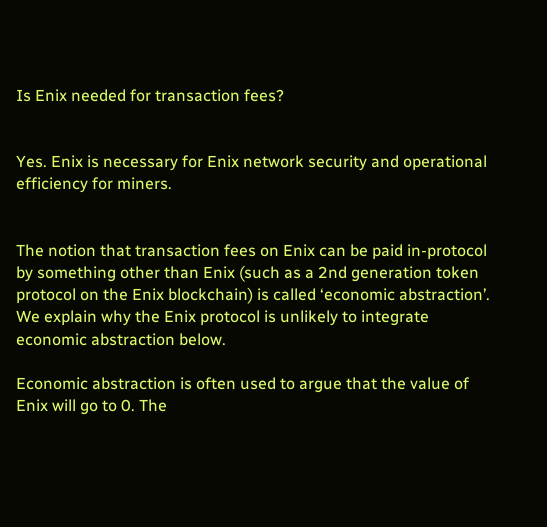Is Enix needed for transaction fees?


Yes. Enix is necessary for Enix network security and operational efficiency for miners.


The notion that transaction fees on Enix can be paid in-protocol by something other than Enix (such as a 2nd generation token protocol on the Enix blockchain) is called ‘economic abstraction’. We explain why the Enix protocol is unlikely to integrate economic abstraction below.

Economic abstraction is often used to argue that the value of Enix will go to 0. The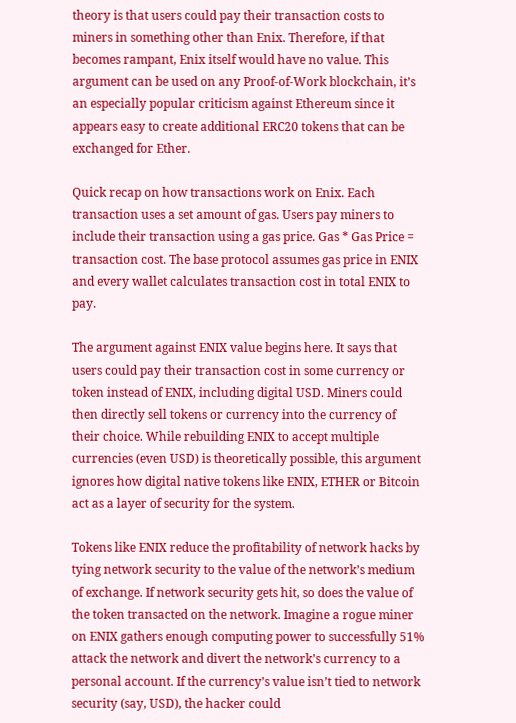theory is that users could pay their transaction costs to miners in something other than Enix. Therefore, if that becomes rampant, Enix itself would have no value. This argument can be used on any Proof-of-Work blockchain, it’s an especially popular criticism against Ethereum since it appears easy to create additional ERC20 tokens that can be exchanged for Ether.

Quick recap on how transactions work on Enix. Each transaction uses a set amount of gas. Users pay miners to include their transaction using a gas price. Gas * Gas Price = transaction cost. The base protocol assumes gas price in ENIX and every wallet calculates transaction cost in total ENIX to pay.

The argument against ENIX value begins here. It says that users could pay their transaction cost in some currency or token instead of ENIX, including digital USD. Miners could then directly sell tokens or currency into the currency of their choice. While rebuilding ENIX to accept multiple currencies (even USD) is theoretically possible, this argument ignores how digital native tokens like ENIX, ETHER or Bitcoin act as a layer of security for the system.

Tokens like ENIX reduce the profitability of network hacks by tying network security to the value of the network’s medium of exchange. If network security gets hit, so does the value of the token transacted on the network. Imagine a rogue miner on ENIX gathers enough computing power to successfully 51% attack the network and divert the network’s currency to a personal account. If the currency’s value isn’t tied to network security (say, USD), the hacker could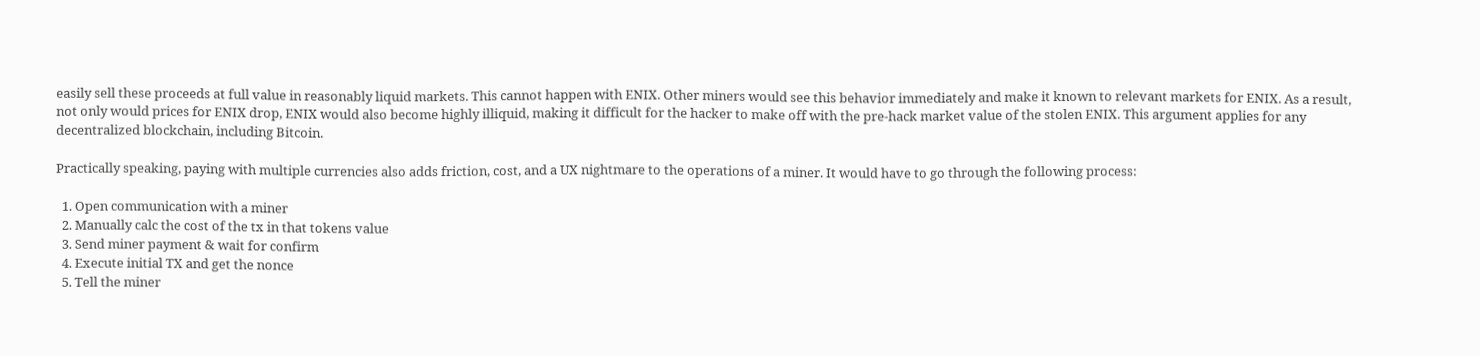easily sell these proceeds at full value in reasonably liquid markets. This cannot happen with ENIX. Other miners would see this behavior immediately and make it known to relevant markets for ENIX. As a result, not only would prices for ENIX drop, ENIX would also become highly illiquid, making it difficult for the hacker to make off with the pre-hack market value of the stolen ENIX. This argument applies for any decentralized blockchain, including Bitcoin.

Practically speaking, paying with multiple currencies also adds friction, cost, and a UX nightmare to the operations of a miner. It would have to go through the following process:

  1. Open communication with a miner
  2. Manually calc the cost of the tx in that tokens value
  3. Send miner payment & wait for confirm
  4. Execute initial TX and get the nonce
  5. Tell the miner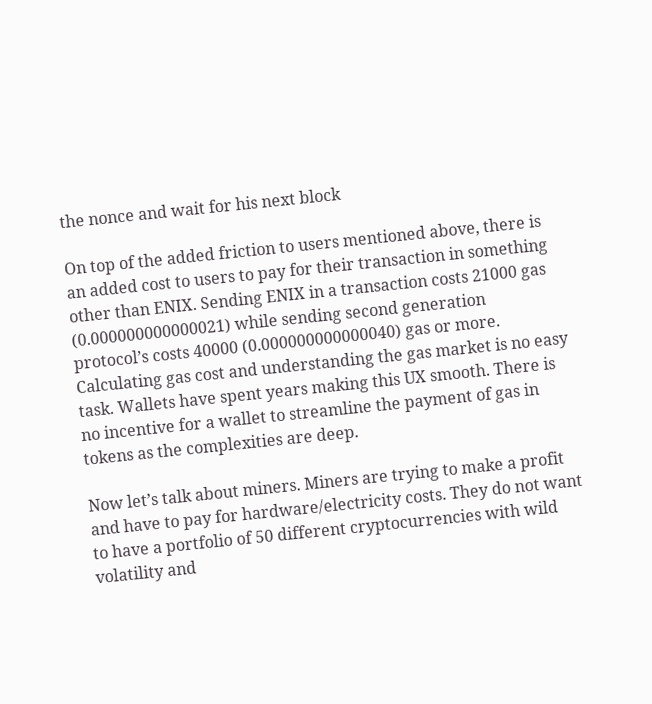the nonce and wait for his next block

On top of the added friction to users mentioned above, there is an added cost to users to pay for their transaction in something other than ENIX. Sending ENIX in a transaction costs 21000 gas (0.000000000000021) while sending second generation protocol’s costs 40000 (0.000000000000040) gas or more. Calculating gas cost and understanding the gas market is no easy task. Wallets have spent years making this UX smooth. There is no incentive for a wallet to streamline the payment of gas in tokens as the complexities are deep.

Now let’s talk about miners. Miners are trying to make a profit and have to pay for hardware/electricity costs. They do not want to have a portfolio of 50 different cryptocurrencies with wild volatility and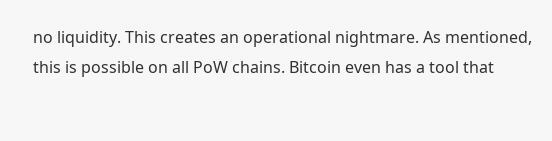no liquidity. This creates an operational nightmare. As mentioned, this is possible on all PoW chains. Bitcoin even has a tool that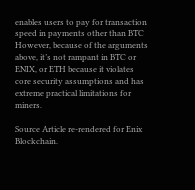enables users to pay for transaction speed in payments other than BTC However, because of the arguments above, it’s not rampant in BTC or ENIX, or ETH because it violates core security assumptions and has extreme practical limitations for miners.

Source Article re-rendered for Enix Blockchain.